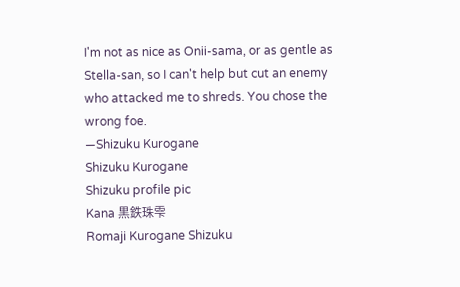I'm not as nice as Onii-sama, or as gentle as Stella-san, so I can't help but cut an enemy who attacked me to shreds. You chose the wrong foe.
—Shizuku Kurogane
Shizuku Kurogane
Shizuku profile pic
Kana 黒鉄珠雫
Romaji Kurogane Shizuku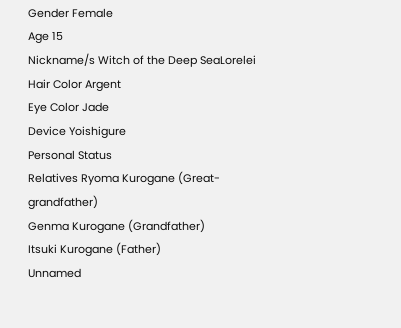Gender Female
Age 15
Nickname/s Witch of the Deep SeaLorelei
Hair Color Argent
Eye Color Jade
Device Yoishigure
Personal Status
Relatives Ryoma Kurogane (Great-grandfather)
Genma Kurogane (Grandfather)
Itsuki Kurogane (Father)
Unnamed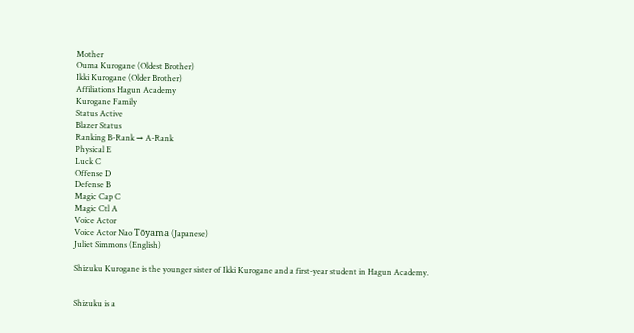Mother
Ouma Kurogane (Oldest Brother)
Ikki Kurogane (Older Brother)
Affiliations Hagun Academy
Kurogane Family
Status Active
Blazer Status
Ranking B-Rank → A-Rank
Physical E
Luck C
Offense D
Defense B
Magic Cap C
Magic Ctl A
Voice Actor
Voice Actor Nao Tōyama (Japanese)
Juliet Simmons (English)

Shizuku Kurogane is the younger sister of Ikki Kurogane and a first-year student in Hagun Academy.


Shizuku is a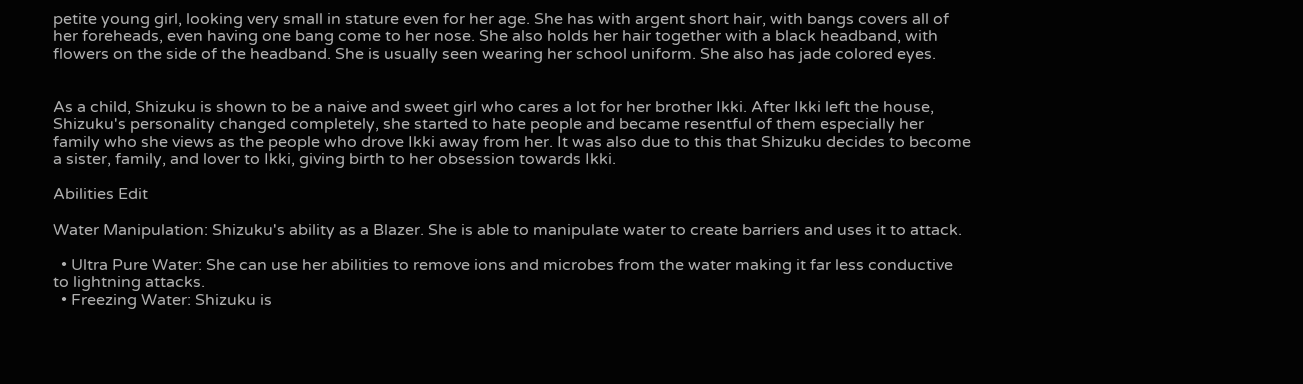petite young girl, looking very small in stature even for her age. She has with argent short hair, with bangs covers all of her foreheads, even having one bang come to her nose. She also holds her hair together with a black headband, with flowers on the side of the headband. She is usually seen wearing her school uniform. She also has jade colored eyes.


As a child, Shizuku is shown to be a naive and sweet girl who cares a lot for her brother Ikki. After Ikki left the house, Shizuku's personality changed completely, she started to hate people and became resentful of them especially her family who she views as the people who drove Ikki away from her. It was also due to this that Shizuku decides to become a sister, family, and lover to Ikki, giving birth to her obsession towards Ikki.

Abilities Edit

Water Manipulation: Shizuku's ability as a Blazer. She is able to manipulate water to create barriers and uses it to attack.

  • Ultra Pure Water: She can use her abilities to remove ions and microbes from the water making it far less conductive to lightning attacks.
  • Freezing Water: Shizuku is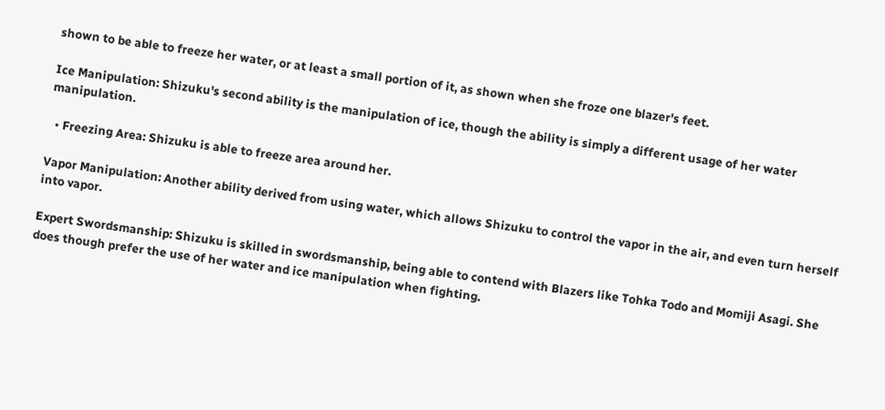shown to be able to freeze her water, or at least a small portion of it, as shown when she froze one blazer's feet.

Ice Manipulation: Shizuku's second ability is the manipulation of ice, though the ability is simply a different usage of her water manipulation.

  • Freezing Area: Shizuku is able to freeze area around her.

Vapor Manipulation: Another ability derived from using water, which allows Shizuku to control the vapor in the air, and even turn herself into vapor.

Expert Swordsmanship: Shizuku is skilled in swordsmanship, being able to contend with Blazers like Tohka Todo and Momiji Asagi. She does though prefer the use of her water and ice manipulation when fighting.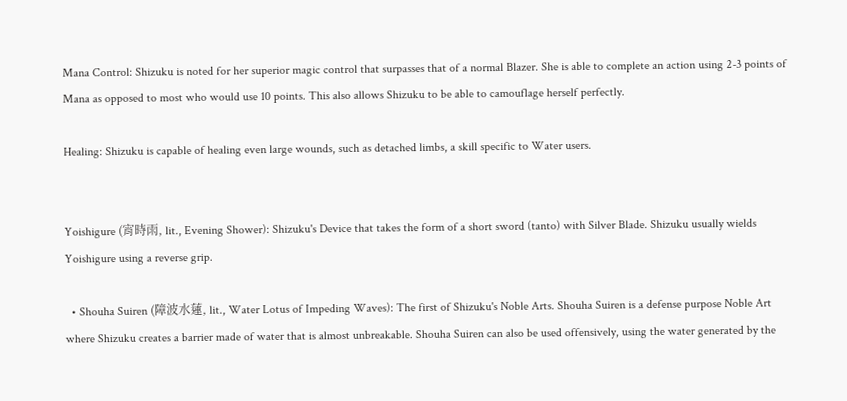Mana Control: Shizuku is noted for her superior magic control that surpasses that of a normal Blazer. She is able to complete an action using 2-3 points of Mana as opposed to most who would use 10 points. This also allows Shizuku to be able to camouflage herself perfectly.

Healing: Shizuku is capable of healing even large wounds, such as detached limbs, a skill specific to Water users.


Yoishigure (宵時雨, lit., Evening Shower): Shizuku's Device that takes the form of a short sword (tanto) with Silver Blade. Shizuku usually wields Yoishigure using a reverse grip.

  • Shouha Suiren (障波水蓮, lit., Water Lotus of Impeding Waves): The first of Shizuku's Noble Arts. Shouha Suiren is a defense purpose Noble Art where Shizuku creates a barrier made of water that is almost unbreakable. Shouha Suiren can also be used offensively, using the water generated by the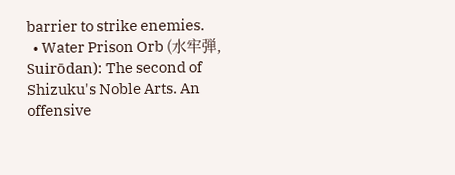barrier to strike enemies.
  • Water Prison Orb (水牢弾, Suirōdan): The second of Shizuku's Noble Arts. An offensive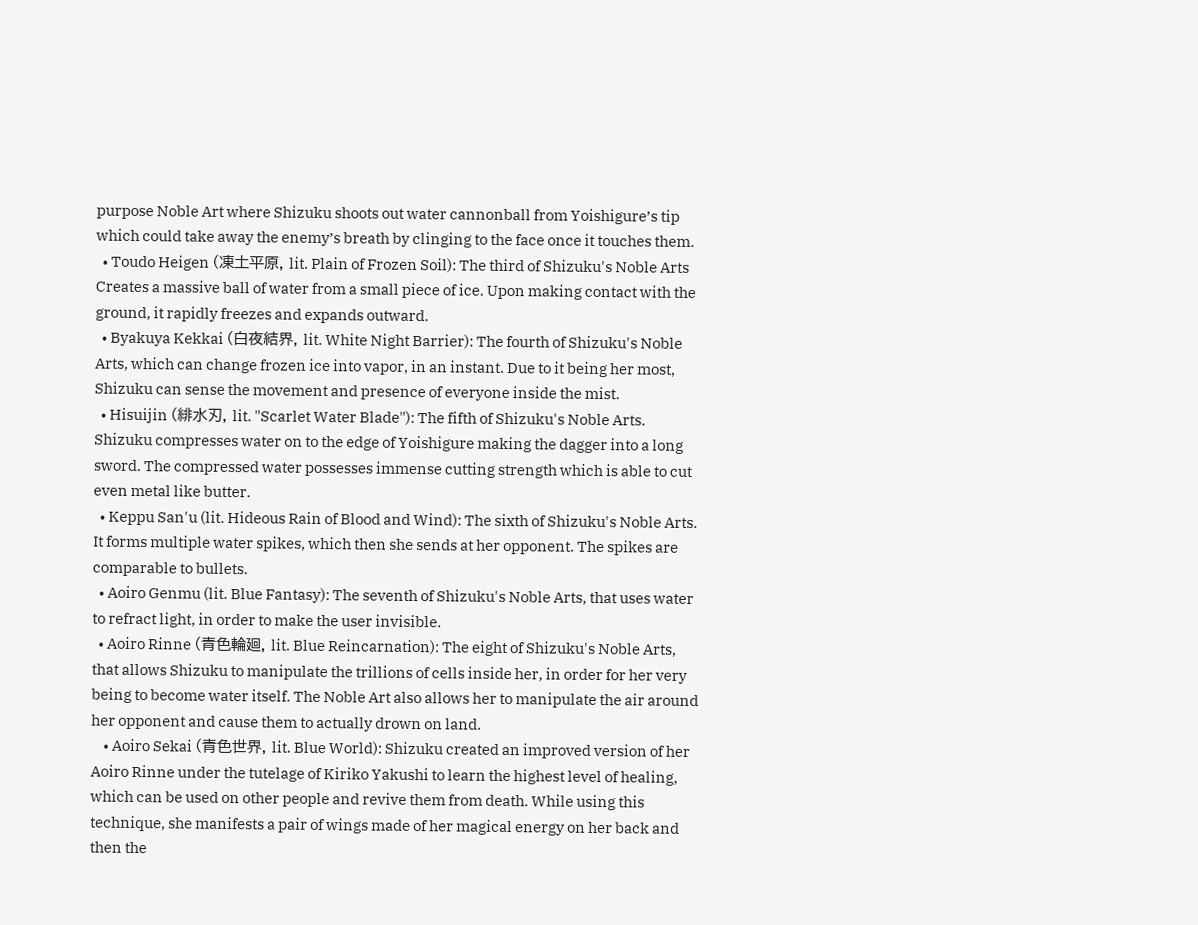purpose Noble Art where Shizuku shoots out water cannonball from Yoishigure’s tip which could take away the enemy’s breath by clinging to the face once it touches them.
  • Toudo Heigen (凍土平原, lit. Plain of Frozen Soil): The third of Shizuku's Noble Arts Creates a massive ball of water from a small piece of ice. Upon making contact with the ground, it rapidly freezes and expands outward.
  • Byakuya Kekkai (白夜結界, lit. White Night Barrier): The fourth of Shizuku's Noble Arts, which can change frozen ice into vapor, in an instant. Due to it being her most, Shizuku can sense the movement and presence of everyone inside the mist.
  • Hisuijin (緋水刃, lit. "Scarlet Water Blade"): The fifth of Shizuku's Noble Arts. Shizuku compresses water on to the edge of Yoishigure making the dagger into a long sword. The compressed water possesses immense cutting strength which is able to cut even metal like butter.
  • Keppu San'u (lit. Hideous Rain of Blood and Wind): The sixth of Shizuku's Noble Arts. It forms multiple water spikes, which then she sends at her opponent. The spikes are comparable to bullets.
  • Aoiro Genmu (lit. Blue Fantasy): The seventh of Shizuku's Noble Arts, that uses water to refract light, in order to make the user invisible.
  • Aoiro Rinne (青色輪廻, lit. Blue Reincarnation): The eight of Shizuku's Noble Arts, that allows Shizuku to manipulate the trillions of cells inside her, in order for her very being to become water itself. The Noble Art also allows her to manipulate the air around her opponent and cause them to actually drown on land.
    • Aoiro Sekai (青色世界, lit. Blue World): Shizuku created an improved version of her Aoiro Rinne under the tutelage of Kiriko Yakushi to learn the highest level of healing, which can be used on other people and revive them from death. While using this technique, she manifests a pair of wings made of her magical energy on her back and then the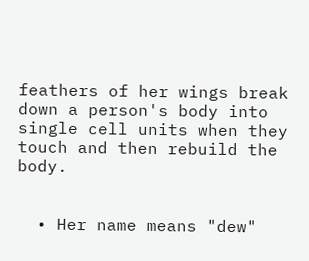feathers of her wings break down a person's body into single cell units when they touch and then rebuild the body.


  • Her name means "dew"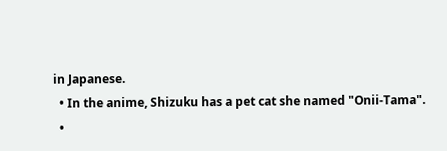in Japanese.
  • In the anime, Shizuku has a pet cat she named "Onii-Tama".
  •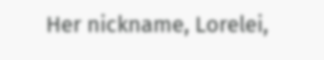Her nickname, Lorelei,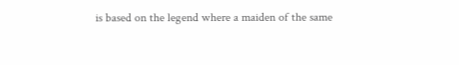is based on the legend where a maiden of the same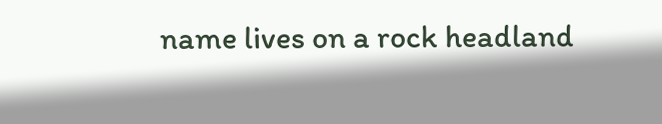name lives on a rock headland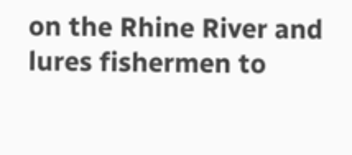on the Rhine River and lures fishermen to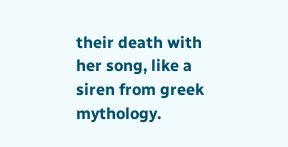their death with her song, like a siren from greek mythology.